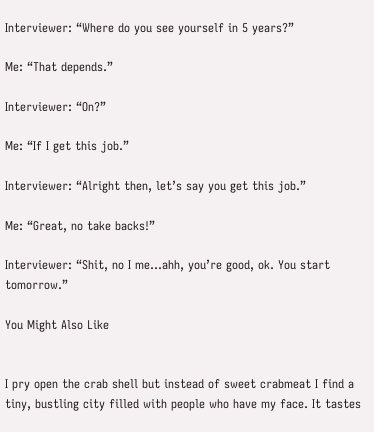Interviewer: “Where do you see yourself in 5 years?”

Me: “That depends.”

Interviewer: “On?”

Me: “If I get this job.”

Interviewer: “Alright then, let’s say you get this job.”

Me: “Great, no take backs!”

Interviewer: “Shit, no I me…ahh, you’re good, ok. You start tomorrow.”

You Might Also Like


I pry open the crab shell but instead of sweet crabmeat I find a tiny, bustling city filled with people who have my face. It tastes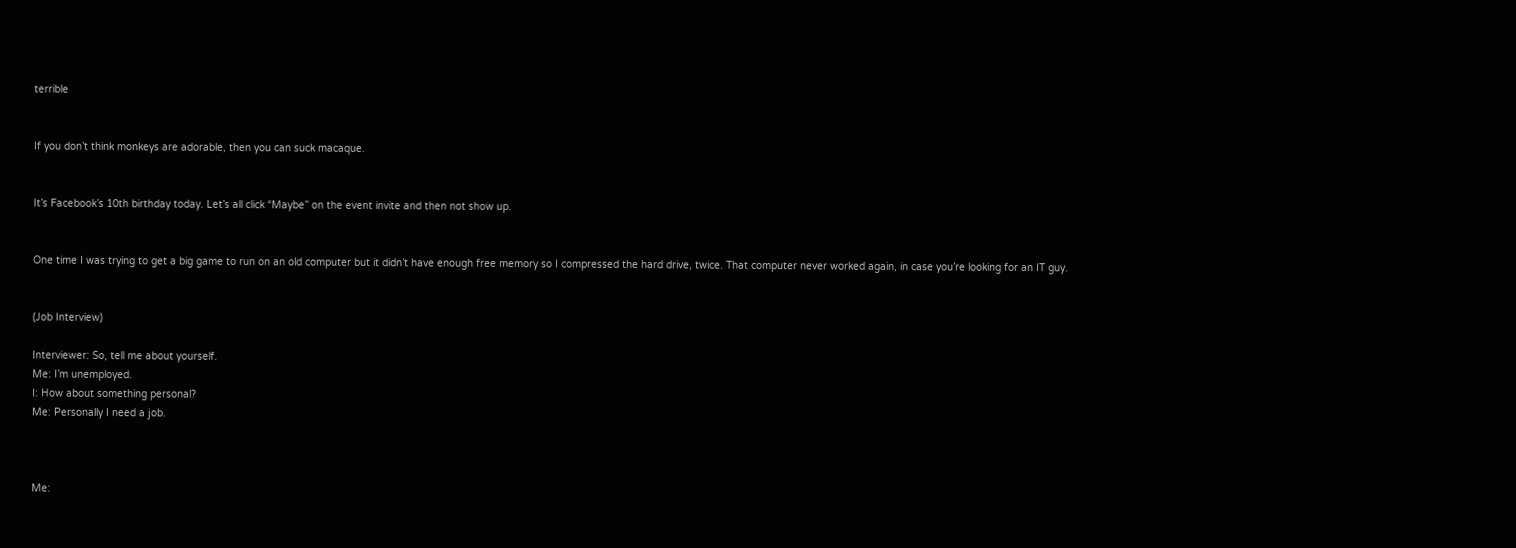terrible


If you don’t think monkeys are adorable, then you can suck macaque.


It’s Facebook’s 10th birthday today. Let’s all click “Maybe” on the event invite and then not show up.


One time I was trying to get a big game to run on an old computer but it didn’t have enough free memory so I compressed the hard drive, twice. That computer never worked again, in case you’re looking for an IT guy.


(Job Interview)

Interviewer: So, tell me about yourself.
Me: I’m unemployed.
I: How about something personal?
Me: Personally I need a job.



Me: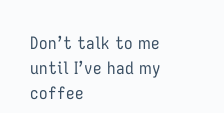Don’t talk to me until I’ve had my coffee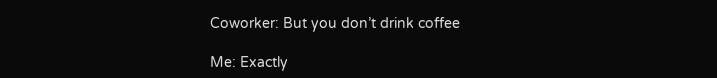Coworker: But you don’t drink coffee

Me: Exactly